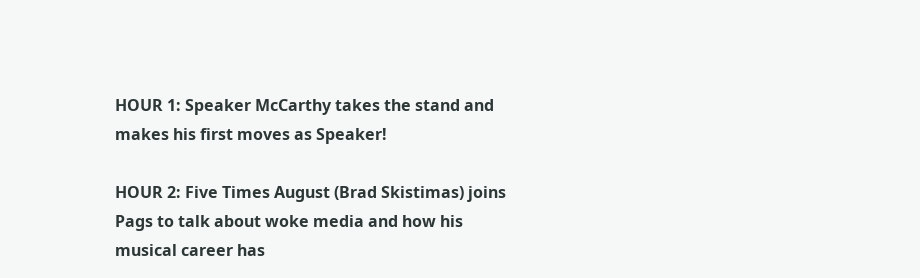HOUR 1: Speaker McCarthy takes the stand and makes his first moves as Speaker!

HOUR 2: Five Times August (Brad Skistimas) joins Pags to talk about woke media and how his musical career has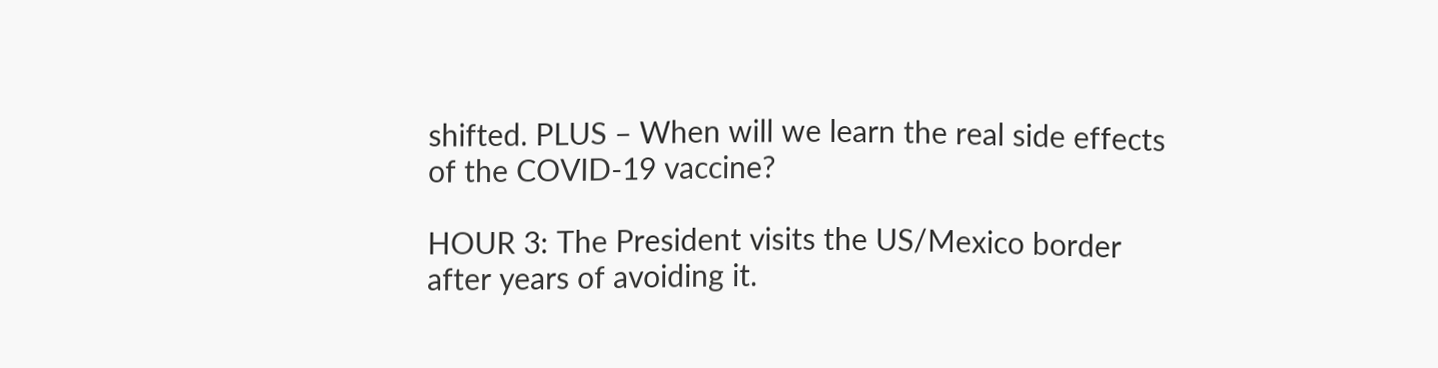shifted. PLUS – When will we learn the real side effects of the COVID-19 vaccine?

HOUR 3: The President visits the US/Mexico border after years of avoiding it.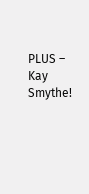PLUS – Kay Smythe!